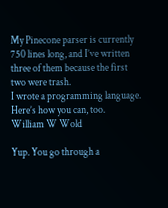My Pinecone parser is currently 750 lines long, and I’ve written three of them because the first two were trash.
I wrote a programming language. Here’s how you can, too.
William W Wold

Yup. You go through a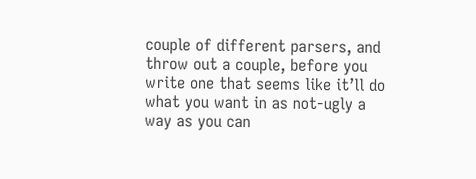couple of different parsers, and throw out a couple, before you write one that seems like it’ll do what you want in as not-ugly a way as you can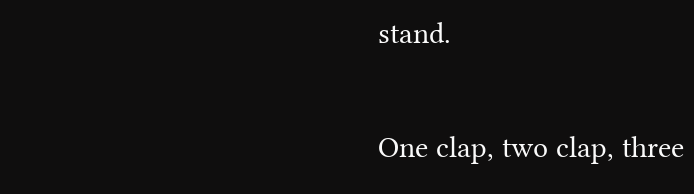stand.

One clap, two clap, three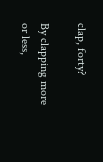clap, forty?

By clapping more or less,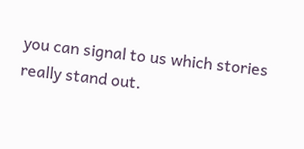you can signal to us which stories really stand out.